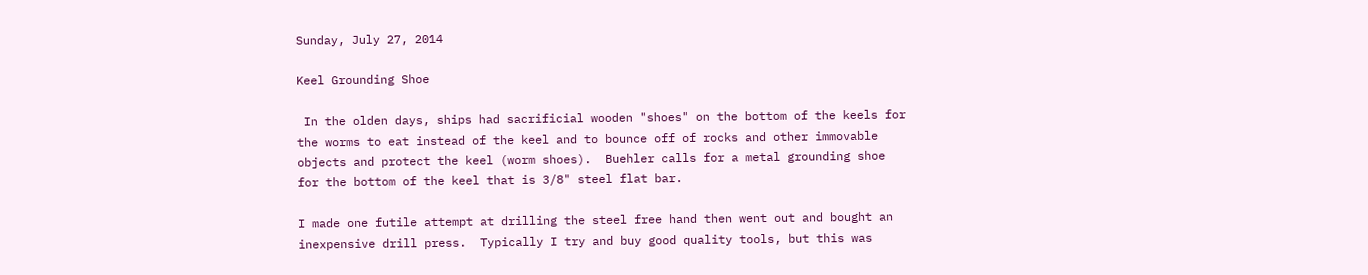Sunday, July 27, 2014

Keel Grounding Shoe

 In the olden days, ships had sacrificial wooden "shoes" on the bottom of the keels for the worms to eat instead of the keel and to bounce off of rocks and other immovable objects and protect the keel (worm shoes).  Buehler calls for a metal grounding shoe for the bottom of the keel that is 3/8" steel flat bar.

I made one futile attempt at drilling the steel free hand then went out and bought an inexpensive drill press.  Typically I try and buy good quality tools, but this was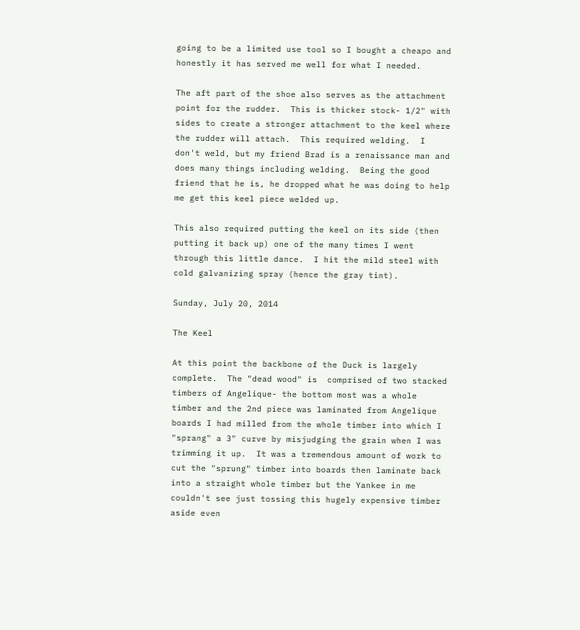going to be a limited use tool so I bought a cheapo and honestly it has served me well for what I needed.

The aft part of the shoe also serves as the attachment point for the rudder.  This is thicker stock- 1/2" with sides to create a stronger attachment to the keel where the rudder will attach.  This required welding.  I don't weld, but my friend Brad is a renaissance man and does many things including welding.  Being the good friend that he is, he dropped what he was doing to help me get this keel piece welded up.

This also required putting the keel on its side (then putting it back up) one of the many times I went through this little dance.  I hit the mild steel with cold galvanizing spray (hence the gray tint).

Sunday, July 20, 2014

The Keel

At this point the backbone of the Duck is largely complete.  The "dead wood" is  comprised of two stacked timbers of Angelique- the bottom most was a whole timber and the 2nd piece was laminated from Angelique boards I had milled from the whole timber into which I "sprang" a 3" curve by misjudging the grain when I was trimming it up.  It was a tremendous amount of work to cut the "sprung" timber into boards then laminate back into a straight whole timber but the Yankee in me couldn't see just tossing this hugely expensive timber aside even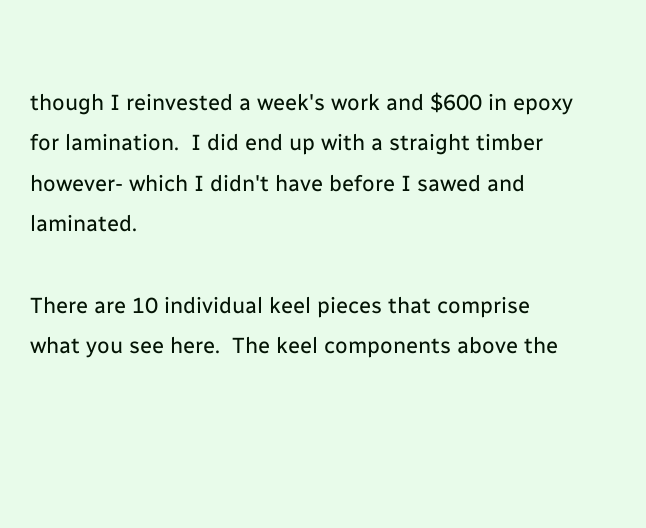though I reinvested a week's work and $600 in epoxy for lamination.  I did end up with a straight timber however- which I didn't have before I sawed and laminated.

There are 10 individual keel pieces that comprise what you see here.  The keel components above the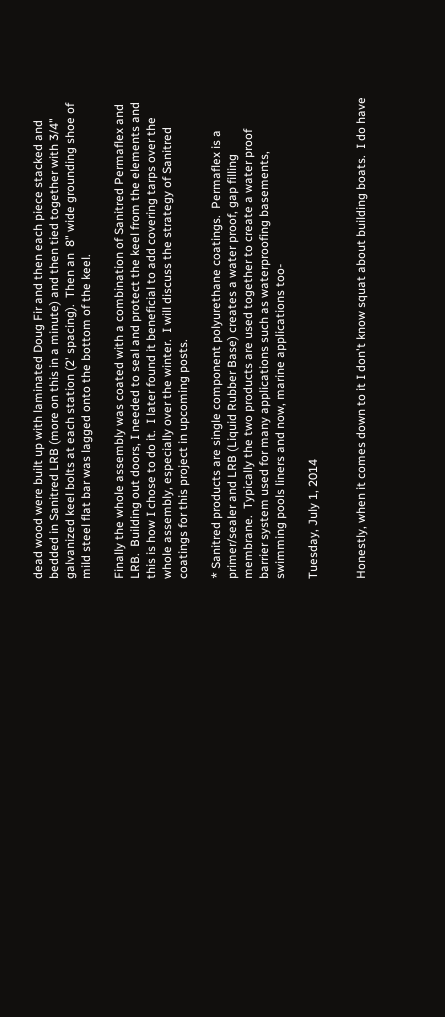dead wood were built up with laminated Doug Fir and then each piece stacked and bedded in Sanitred LRB (more on this in a minute) and then tied together with 3/4" galvanized keel bolts at each station (2' spacing).  Then an  8" wide grounding shoe of mild steel flat bar was lagged onto the bottom of the keel.

Finally the whole assembly was coated with a combination of Sanitred Permaflex and LRB.  Building out doors, I needed to seal and protect the keel from the elements and this is how I chose to do it.  I later found it beneficial to add covering tarps over the whole assembly, especially over the winter.  I will discuss the strategy of Sanitred coatings for this project in upcoming posts.

* Sanitred products are single component polyurethane coatings.  Permaflex is a primer/sealer and LRB (Liquid Rubber Base) creates a water proof, gap filling membrane.  Typically the two products are used together to create a water proof barrier system used for many applications such as waterproofing basements, swimming pools liners and now, marine applications too-

Tuesday, July 1, 2014


Honestly, when it comes down to it I don't know squat about building boats.  I do have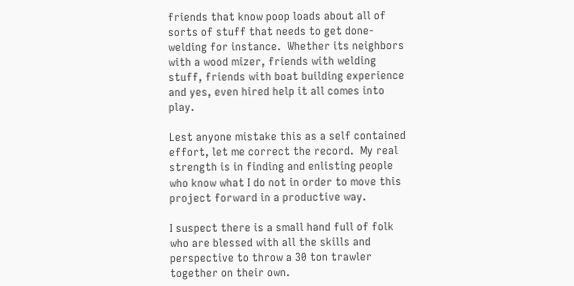friends that know poop loads about all of sorts of stuff that needs to get done- welding for instance.  Whether its neighbors with a wood mizer, friends with welding stuff, friends with boat building experience and yes, even hired help it all comes into play.

Lest anyone mistake this as a self contained effort, let me correct the record.  My real strength is in finding and enlisting people who know what I do not in order to move this project forward in a productive way.

I suspect there is a small hand full of folk who are blessed with all the skills and perspective to throw a 30 ton trawler together on their own.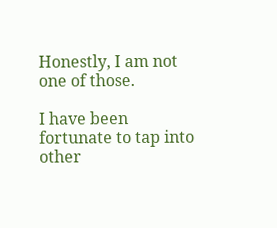Honestly, I am not one of those.

I have been fortunate to tap into other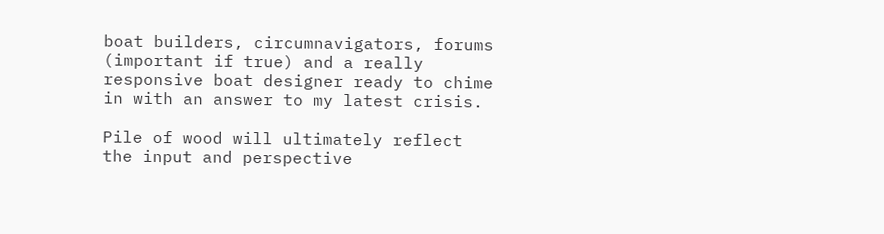boat builders, circumnavigators, forums (important if true) and a really responsive boat designer ready to chime in with an answer to my latest crisis.

Pile of wood will ultimately reflect the input and perspective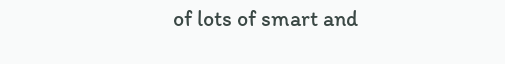of lots of smart and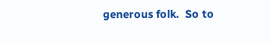generous folk.  So to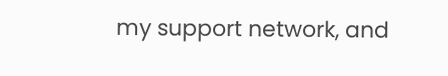my support network, and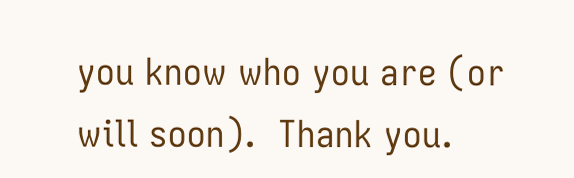you know who you are (or will soon).  Thank you.